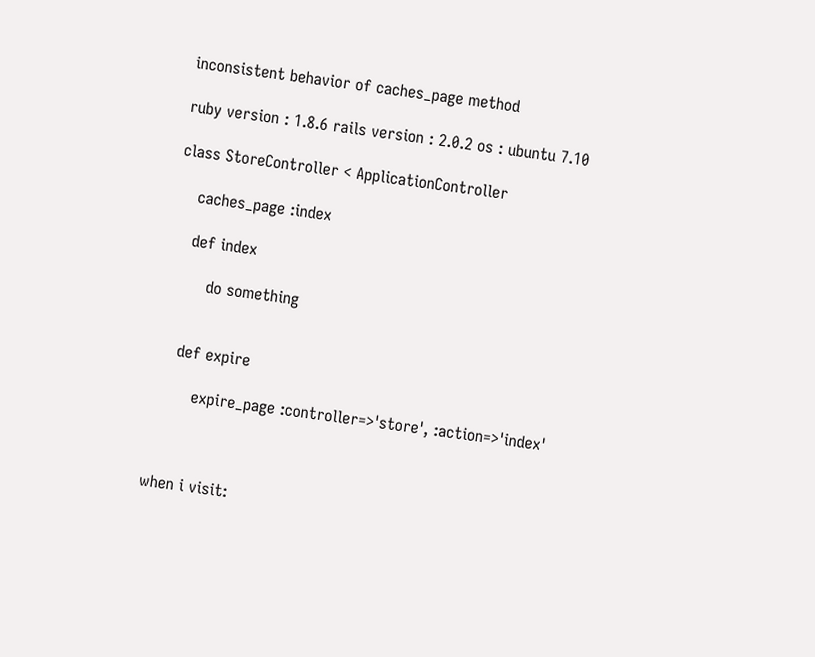inconsistent behavior of caches_page method

ruby version : 1.8.6 rails version : 2.0.2 os : ubuntu 7.10

class StoreController < ApplicationController

    caches_page :index

    def index

        do something


    def expire

        expire_page :controller=>'store', :action=>'index'



when i visit: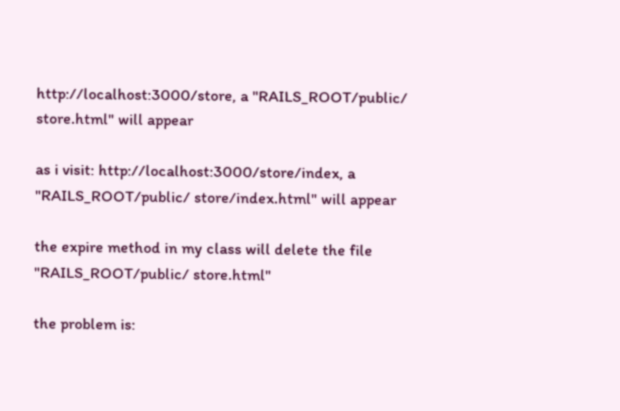http://localhost:3000/store, a "RAILS_ROOT/public/ store.html" will appear

as i visit: http://localhost:3000/store/index, a "RAILS_ROOT/public/ store/index.html" will appear

the expire method in my class will delete the file "RAILS_ROOT/public/ store.html"

the problem is: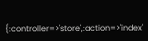{:controller=>'store',:action=>'index'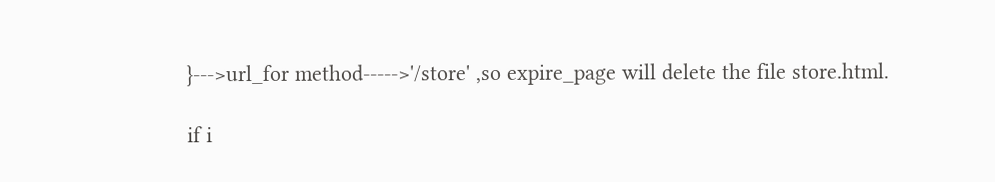}--->url_for method----->'/store' ,so expire_page will delete the file store.html.

if i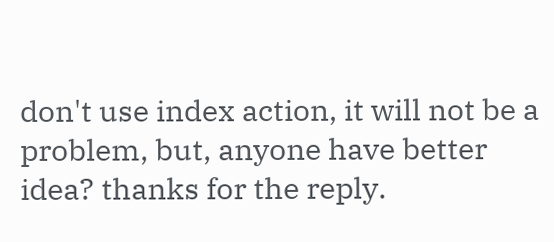don't use index action, it will not be a problem, but, anyone have better idea? thanks for the reply.